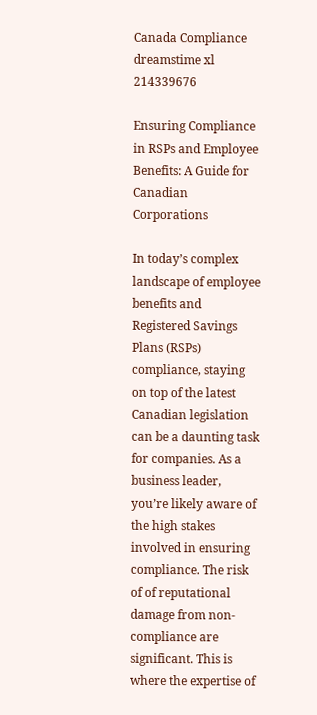Canada Compliance dreamstime xl 214339676

Ensuring Compliance in RSPs and Employee Benefits: A Guide for Canadian Corporations

In today’s complex landscape of employee benefits and Registered Savings Plans (RSPs) compliance, staying on top of the latest Canadian legislation can be a daunting task for companies. As a business leader, you’re likely aware of the high stakes involved in ensuring compliance. The risk of of reputational damage from non-compliance are significant. This is where the expertise of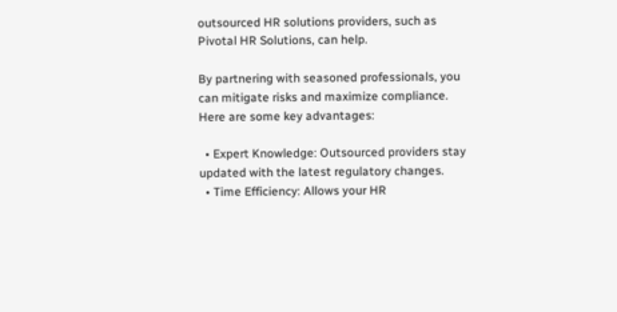outsourced HR solutions providers, such as Pivotal HR Solutions, can help.

By partnering with seasoned professionals, you can mitigate risks and maximize compliance. Here are some key advantages:

  • Expert Knowledge: Outsourced providers stay updated with the latest regulatory changes.
  • Time Efficiency: Allows your HR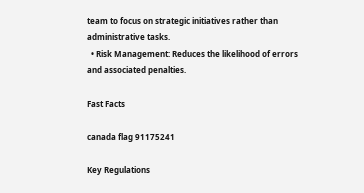team to focus on strategic initiatives rather than administrative tasks.
  • Risk Management: Reduces the likelihood of errors and associated penalties.

Fast Facts

canada flag 91175241

Key Regulations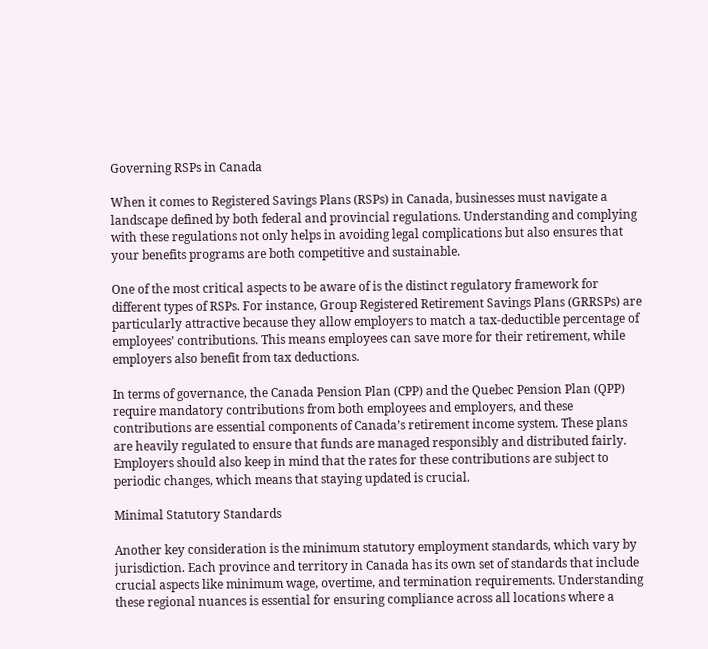Governing RSPs in Canada

When it comes to Registered Savings Plans (RSPs) in Canada, businesses must navigate a landscape defined by both federal and provincial regulations. Understanding and complying with these regulations not only helps in avoiding legal complications but also ensures that your benefits programs are both competitive and sustainable.

One of the most critical aspects to be aware of is the distinct regulatory framework for different types of RSPs. For instance, Group Registered Retirement Savings Plans (GRRSPs) are particularly attractive because they allow employers to match a tax-deductible percentage of employees’ contributions. This means employees can save more for their retirement, while employers also benefit from tax deductions.

In terms of governance, the Canada Pension Plan (CPP) and the Quebec Pension Plan (QPP) require mandatory contributions from both employees and employers, and these contributions are essential components of Canada’s retirement income system. These plans are heavily regulated to ensure that funds are managed responsibly and distributed fairly. Employers should also keep in mind that the rates for these contributions are subject to periodic changes, which means that staying updated is crucial.

Minimal Statutory Standards

Another key consideration is the minimum statutory employment standards, which vary by jurisdiction. Each province and territory in Canada has its own set of standards that include crucial aspects like minimum wage, overtime, and termination requirements. Understanding these regional nuances is essential for ensuring compliance across all locations where a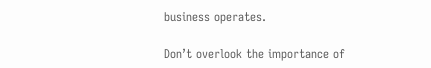business operates.

Don’t overlook the importance of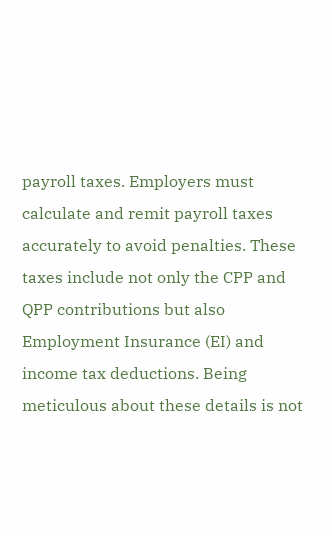payroll taxes. Employers must calculate and remit payroll taxes accurately to avoid penalties. These taxes include not only the CPP and QPP contributions but also Employment Insurance (EI) and income tax deductions. Being meticulous about these details is not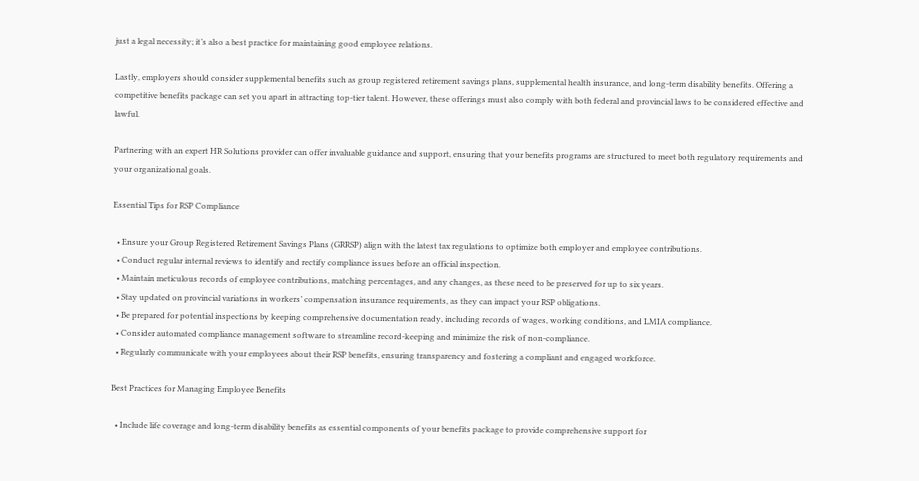just a legal necessity; it’s also a best practice for maintaining good employee relations.

Lastly, employers should consider supplemental benefits such as group registered retirement savings plans, supplemental health insurance, and long-term disability benefits. Offering a competitive benefits package can set you apart in attracting top-tier talent. However, these offerings must also comply with both federal and provincial laws to be considered effective and lawful.

Partnering with an expert HR Solutions provider can offer invaluable guidance and support, ensuring that your benefits programs are structured to meet both regulatory requirements and your organizational goals.

Essential Tips for RSP Compliance

  • Ensure your Group Registered Retirement Savings Plans (GRRSP) align with the latest tax regulations to optimize both employer and employee contributions.
  • Conduct regular internal reviews to identify and rectify compliance issues before an official inspection.
  • Maintain meticulous records of employee contributions, matching percentages, and any changes, as these need to be preserved for up to six years.
  • Stay updated on provincial variations in workers’ compensation insurance requirements, as they can impact your RSP obligations.
  • Be prepared for potential inspections by keeping comprehensive documentation ready, including records of wages, working conditions, and LMIA compliance.
  • Consider automated compliance management software to streamline record-keeping and minimize the risk of non-compliance.
  • Regularly communicate with your employees about their RSP benefits, ensuring transparency and fostering a compliant and engaged workforce.

Best Practices for Managing Employee Benefits

  • Include life coverage and long-term disability benefits as essential components of your benefits package to provide comprehensive support for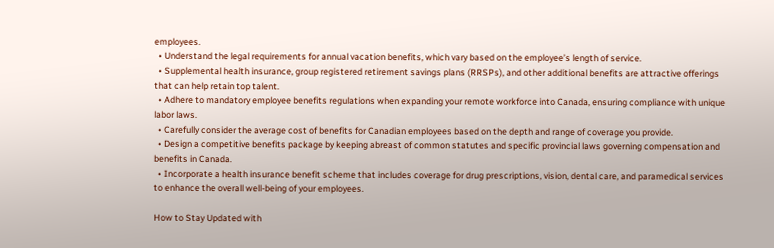employees.
  • Understand the legal requirements for annual vacation benefits, which vary based on the employee’s length of service.
  • Supplemental health insurance, group registered retirement savings plans (RRSPs), and other additional benefits are attractive offerings that can help retain top talent.
  • Adhere to mandatory employee benefits regulations when expanding your remote workforce into Canada, ensuring compliance with unique labor laws.
  • Carefully consider the average cost of benefits for Canadian employees based on the depth and range of coverage you provide.
  • Design a competitive benefits package by keeping abreast of common statutes and specific provincial laws governing compensation and benefits in Canada.
  • Incorporate a health insurance benefit scheme that includes coverage for drug prescriptions, vision, dental care, and paramedical services to enhance the overall well-being of your employees.

How to Stay Updated with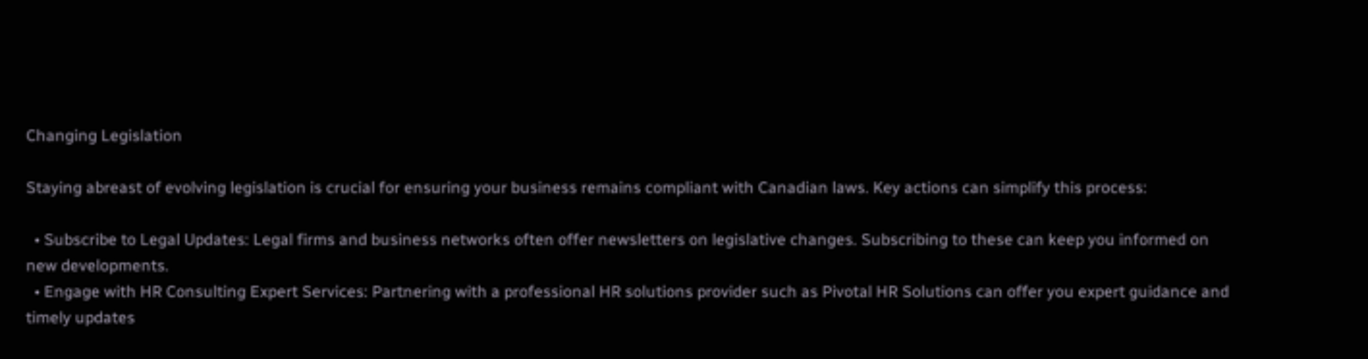Changing Legislation

Staying abreast of evolving legislation is crucial for ensuring your business remains compliant with Canadian laws. Key actions can simplify this process:

  • Subscribe to Legal Updates: Legal firms and business networks often offer newsletters on legislative changes. Subscribing to these can keep you informed on new developments.
  • Engage with HR Consulting Expert Services: Partnering with a professional HR solutions provider such as Pivotal HR Solutions can offer you expert guidance and timely updates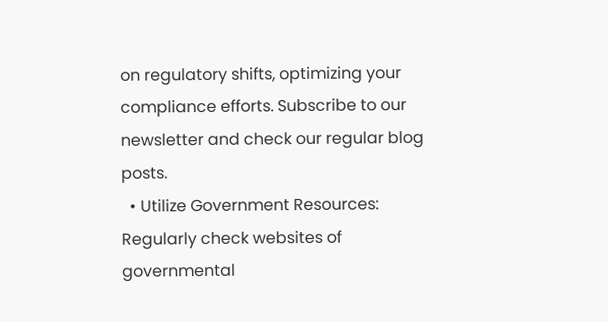on regulatory shifts, optimizing your compliance efforts. Subscribe to our newsletter and check our regular blog posts.
  • Utilize Government Resources: Regularly check websites of governmental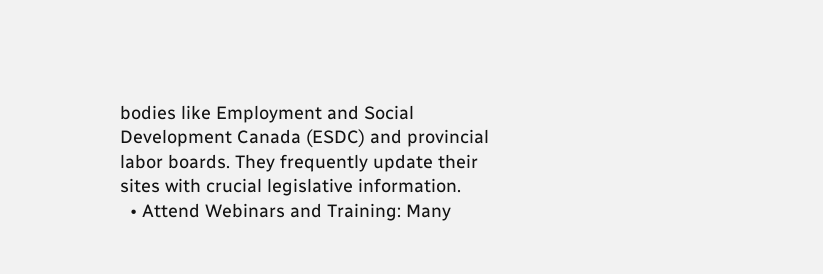bodies like Employment and Social Development Canada (ESDC) and provincial labor boards. They frequently update their sites with crucial legislative information.
  • Attend Webinars and Training: Many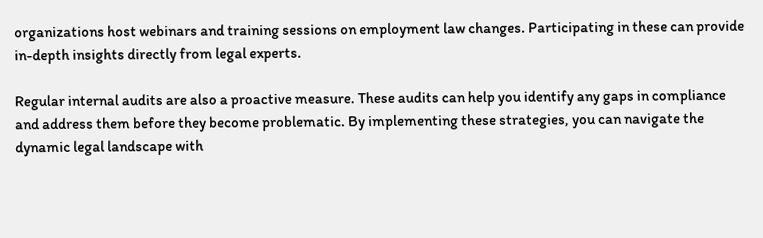organizations host webinars and training sessions on employment law changes. Participating in these can provide in-depth insights directly from legal experts.

Regular internal audits are also a proactive measure. These audits can help you identify any gaps in compliance and address them before they become problematic. By implementing these strategies, you can navigate the dynamic legal landscape with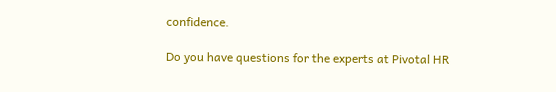confidence.

Do you have questions for the experts at Pivotal HR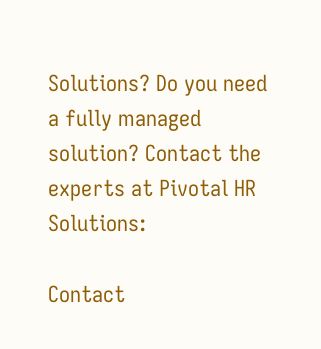Solutions? Do you need a fully managed solution? Contact the experts at Pivotal HR Solutions:

Contact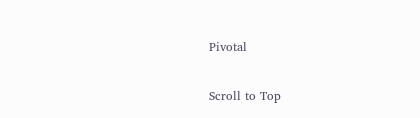Pivotal

Scroll to Top